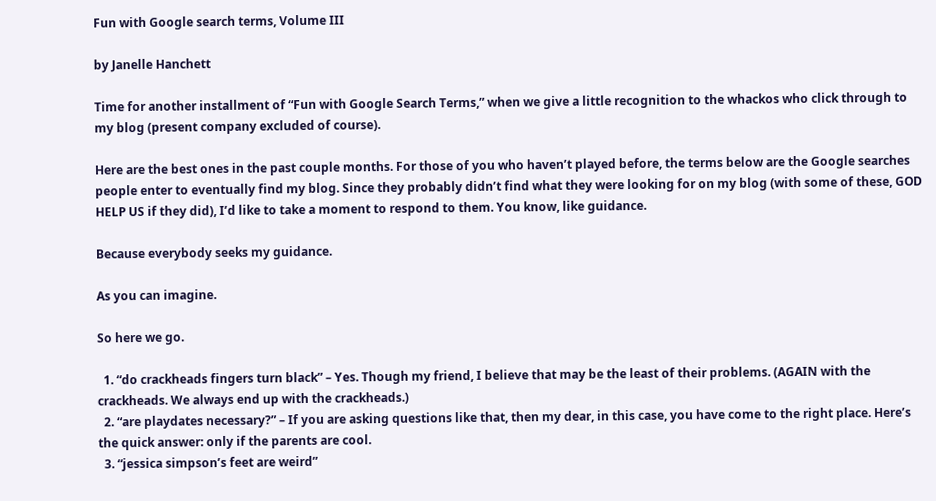Fun with Google search terms, Volume III

by Janelle Hanchett

Time for another installment of “Fun with Google Search Terms,” when we give a little recognition to the whackos who click through to my blog (present company excluded of course).

Here are the best ones in the past couple months. For those of you who haven’t played before, the terms below are the Google searches people enter to eventually find my blog. Since they probably didn’t find what they were looking for on my blog (with some of these, GOD HELP US if they did), I’d like to take a moment to respond to them. You know, like guidance.

Because everybody seeks my guidance.

As you can imagine.

So here we go.

  1. “do crackheads fingers turn black” – Yes. Though my friend, I believe that may be the least of their problems. (AGAIN with the crackheads. We always end up with the crackheads.)
  2. “are playdates necessary?” – If you are asking questions like that, then my dear, in this case, you have come to the right place. Here’s the quick answer: only if the parents are cool.
  3. “jessica simpson’s feet are weird”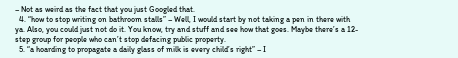– Not as weird as the fact that you just Googled that.
  4. “how to stop writing on bathroom stalls” – Well, I would start by not taking a pen in there with ya. Also, you could just not do it. You know, try and stuff and see how that goes. Maybe there’s a 12-step group for people who can’t stop defacing public property.
  5. “a hoarding to propagate a daily glass of milk is every child’s right” – I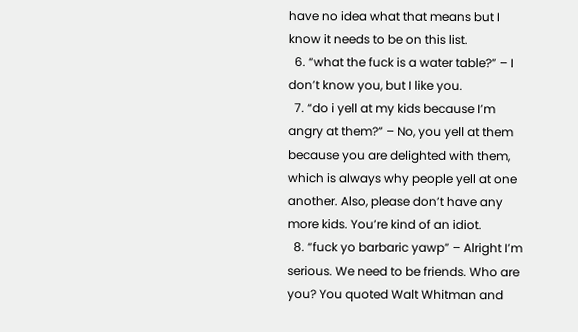have no idea what that means but I know it needs to be on this list.
  6. “what the fuck is a water table?” – I don’t know you, but I like you.
  7. “do i yell at my kids because I’m angry at them?” – No, you yell at them because you are delighted with them, which is always why people yell at one another. Also, please don’t have any more kids. You’re kind of an idiot.
  8. “fuck yo barbaric yawp” – Alright I’m serious. We need to be friends. Who are you? You quoted Walt Whitman and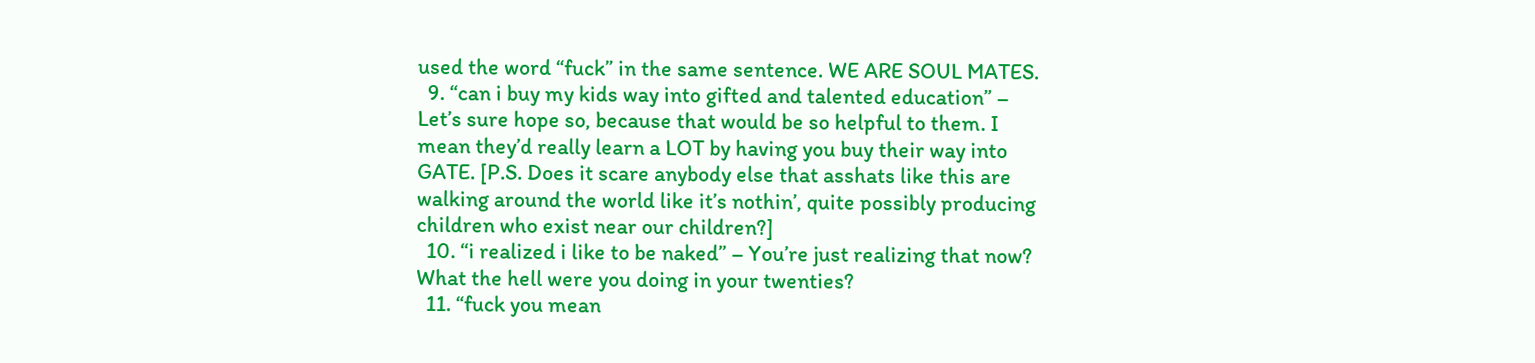used the word “fuck” in the same sentence. WE ARE SOUL MATES.
  9. “can i buy my kids way into gifted and talented education” – Let’s sure hope so, because that would be so helpful to them. I mean they’d really learn a LOT by having you buy their way into GATE. [P.S. Does it scare anybody else that asshats like this are walking around the world like it’s nothin’, quite possibly producing children who exist near our children?]
  10. “i realized i like to be naked” – You’re just realizing that now? What the hell were you doing in your twenties?
  11. “fuck you mean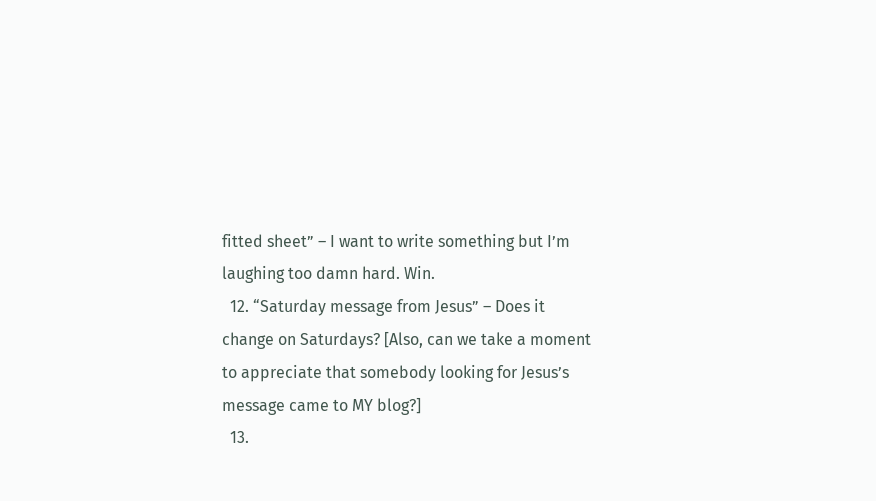fitted sheet” – I want to write something but I’m laughing too damn hard. Win.
  12. “Saturday message from Jesus” – Does it change on Saturdays? [Also, can we take a moment to appreciate that somebody looking for Jesus’s message came to MY blog?]
  13.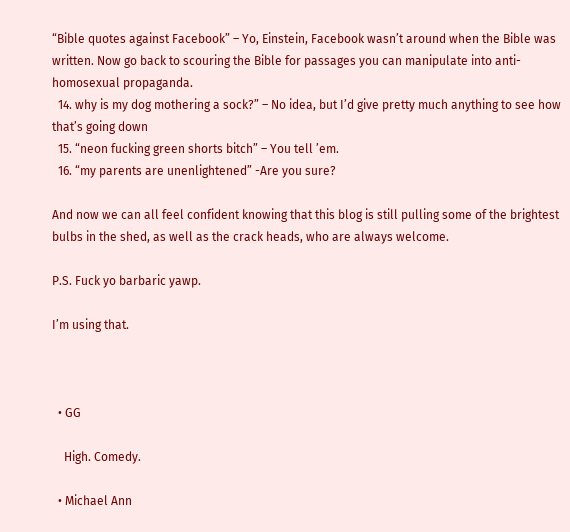“Bible quotes against Facebook” – Yo, Einstein, Facebook wasn’t around when the Bible was written. Now go back to scouring the Bible for passages you can manipulate into anti-homosexual propaganda.
  14. why is my dog mothering a sock?” – No idea, but I’d give pretty much anything to see how that’s going down
  15. “neon fucking green shorts bitch” – You tell ’em.
  16. “my parents are unenlightened” -Are you sure?

And now we can all feel confident knowing that this blog is still pulling some of the brightest bulbs in the shed, as well as the crack heads, who are always welcome.

P.S. Fuck yo barbaric yawp.

I’m using that.



  • GG

    High. Comedy.

  • Michael Ann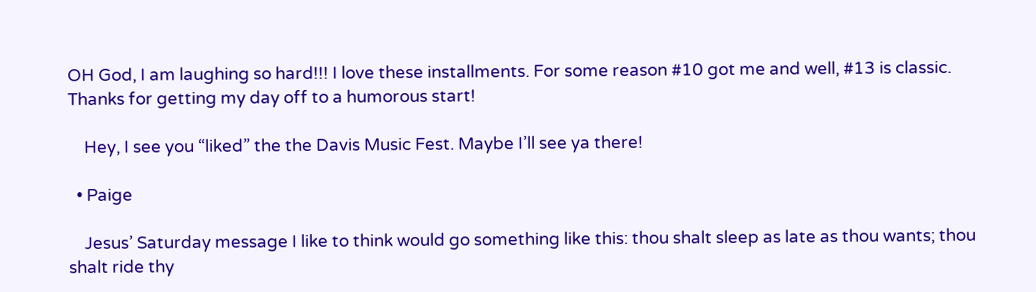OH God, I am laughing so hard!!! I love these installments. For some reason #10 got me and well, #13 is classic. Thanks for getting my day off to a humorous start!

    Hey, I see you “liked” the the Davis Music Fest. Maybe I’ll see ya there!

  • Paige

    Jesus’ Saturday message I like to think would go something like this: thou shalt sleep as late as thou wants; thou shalt ride thy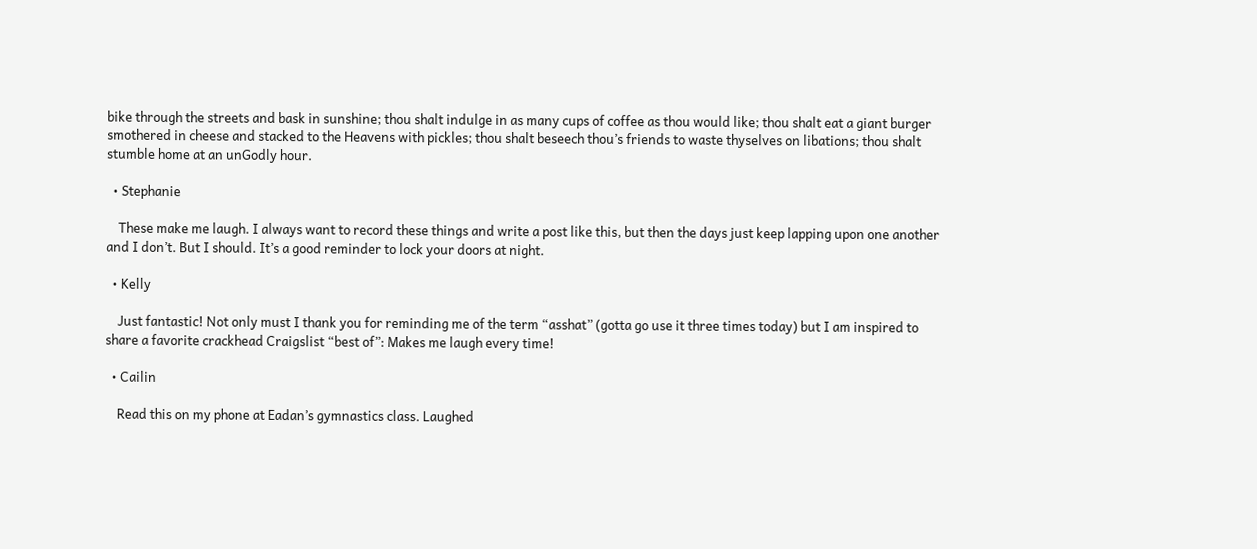bike through the streets and bask in sunshine; thou shalt indulge in as many cups of coffee as thou would like; thou shalt eat a giant burger smothered in cheese and stacked to the Heavens with pickles; thou shalt beseech thou’s friends to waste thyselves on libations; thou shalt stumble home at an unGodly hour.

  • Stephanie

    These make me laugh. I always want to record these things and write a post like this, but then the days just keep lapping upon one another and I don’t. But I should. It’s a good reminder to lock your doors at night.

  • Kelly

    Just fantastic! Not only must I thank you for reminding me of the term “asshat” (gotta go use it three times today) but I am inspired to share a favorite crackhead Craigslist “best of”: Makes me laugh every time!

  • Cailin

    Read this on my phone at Eadan’s gymnastics class. Laughed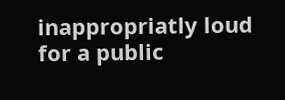inappropriatly loud for a public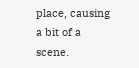place, causing a bit of a scene.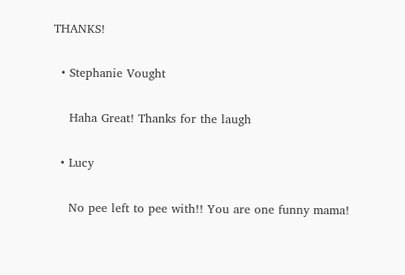THANKS!

  • Stephanie Vought

    Haha Great! Thanks for the laugh

  • Lucy

    No pee left to pee with!! You are one funny mama!